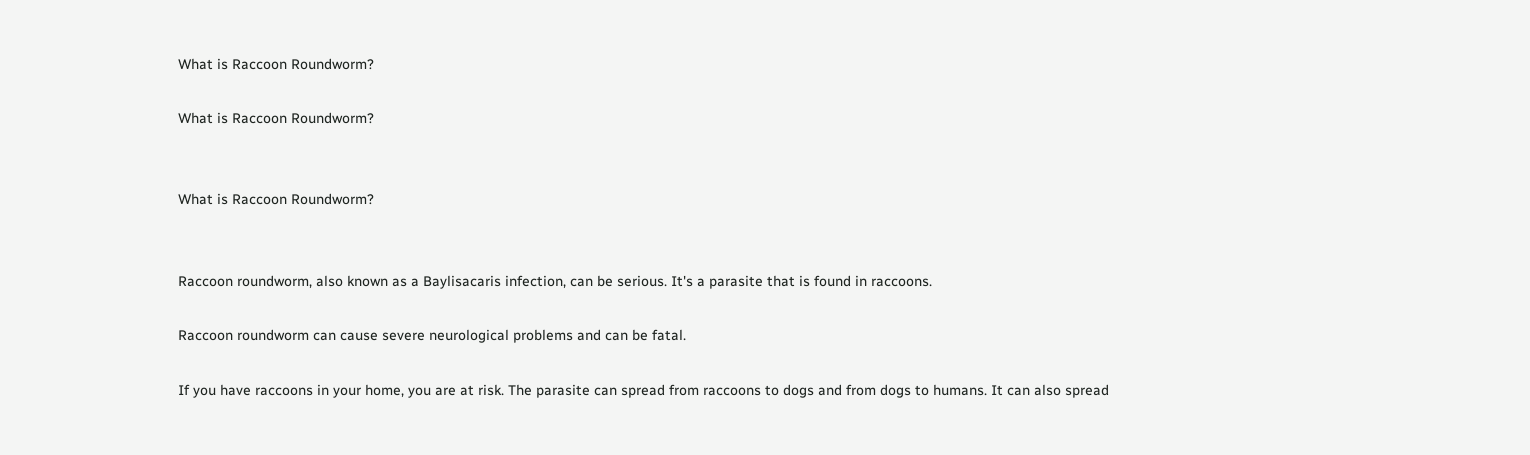What is Raccoon Roundworm?

What is Raccoon Roundworm?


What is Raccoon Roundworm?


Raccoon roundworm, also known as a Baylisacaris infection, can be serious. It's a parasite that is found in raccoons.

Raccoon roundworm can cause severe neurological problems and can be fatal.

If you have raccoons in your home, you are at risk. The parasite can spread from raccoons to dogs and from dogs to humans. It can also spread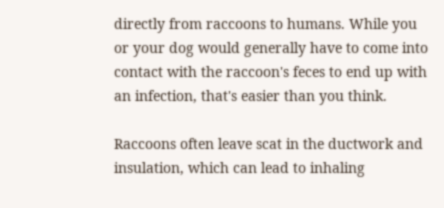directly from raccoons to humans. While you or your dog would generally have to come into contact with the raccoon's feces to end up with an infection, that's easier than you think.

Raccoons often leave scat in the ductwork and insulation, which can lead to inhaling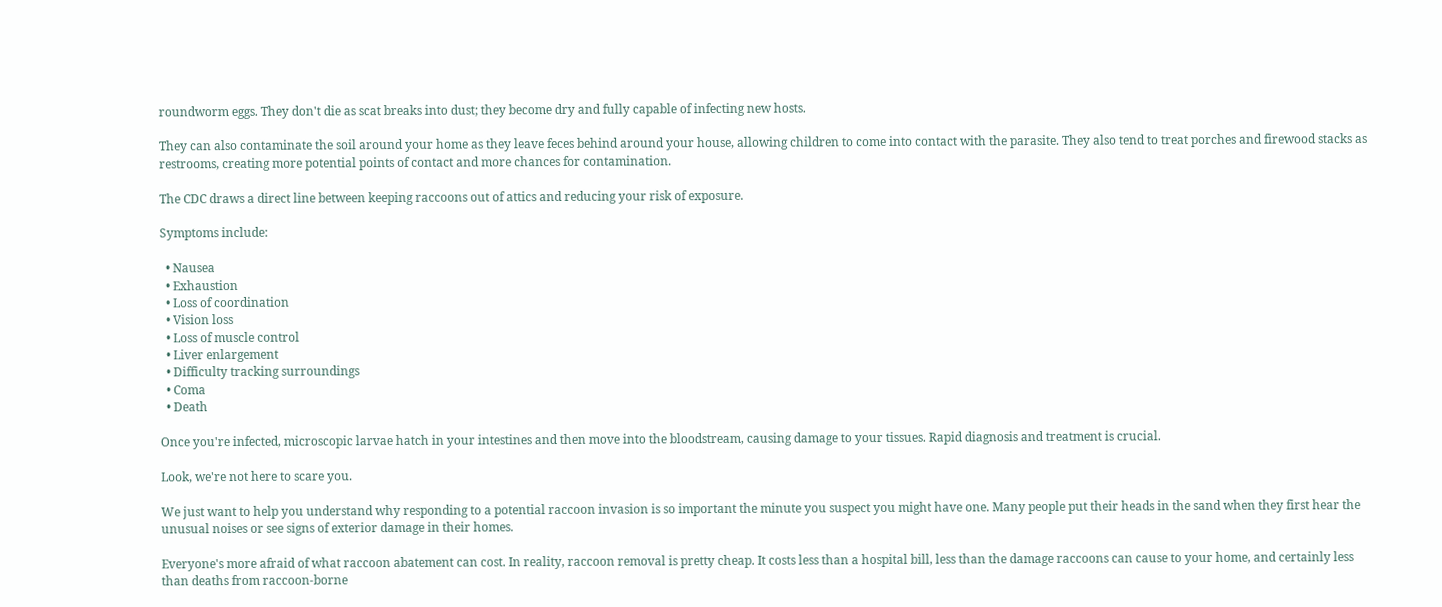roundworm eggs. They don't die as scat breaks into dust; they become dry and fully capable of infecting new hosts.

They can also contaminate the soil around your home as they leave feces behind around your house, allowing children to come into contact with the parasite. They also tend to treat porches and firewood stacks as restrooms, creating more potential points of contact and more chances for contamination.

The CDC draws a direct line between keeping raccoons out of attics and reducing your risk of exposure.

Symptoms include:

  • Nausea
  • Exhaustion
  • Loss of coordination
  • Vision loss
  • Loss of muscle control
  • Liver enlargement
  • Difficulty tracking surroundings
  • Coma
  • Death

Once you're infected, microscopic larvae hatch in your intestines and then move into the bloodstream, causing damage to your tissues. Rapid diagnosis and treatment is crucial.

Look, we're not here to scare you.

We just want to help you understand why responding to a potential raccoon invasion is so important the minute you suspect you might have one. Many people put their heads in the sand when they first hear the unusual noises or see signs of exterior damage in their homes.

Everyone's more afraid of what raccoon abatement can cost. In reality, raccoon removal is pretty cheap. It costs less than a hospital bill, less than the damage raccoons can cause to your home, and certainly less than deaths from raccoon-borne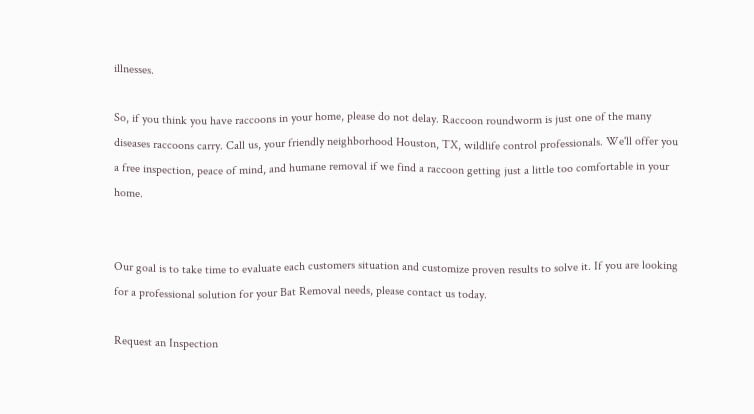illnesses.

So, if you think you have raccoons in your home, please do not delay. Raccoon roundworm is just one of the many diseases raccoons carry. Call us, your friendly neighborhood Houston, TX, wildlife control professionals. We'll offer you a free inspection, peace of mind, and humane removal if we find a raccoon getting just a little too comfortable in your home.


Our goal is to take time to evaluate each customers situation and customize proven results to solve it. If you are looking for a professional solution for your Bat Removal needs, please contact us today.

Request an Inspection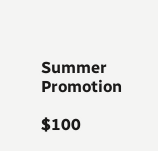Summer Promotion

$100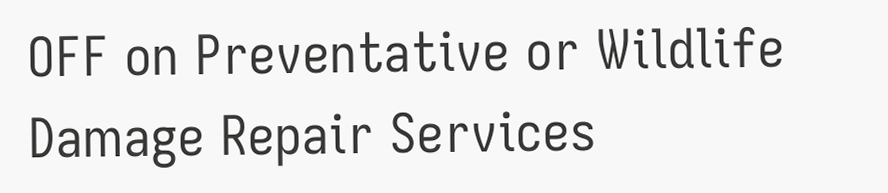OFF on Preventative or Wildlife Damage Repair Services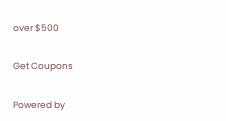over $500

Get Coupons

Powered by